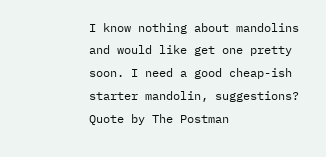I know nothing about mandolins and would like get one pretty soon. I need a good cheap-ish starter mandolin, suggestions?
Quote by The Postman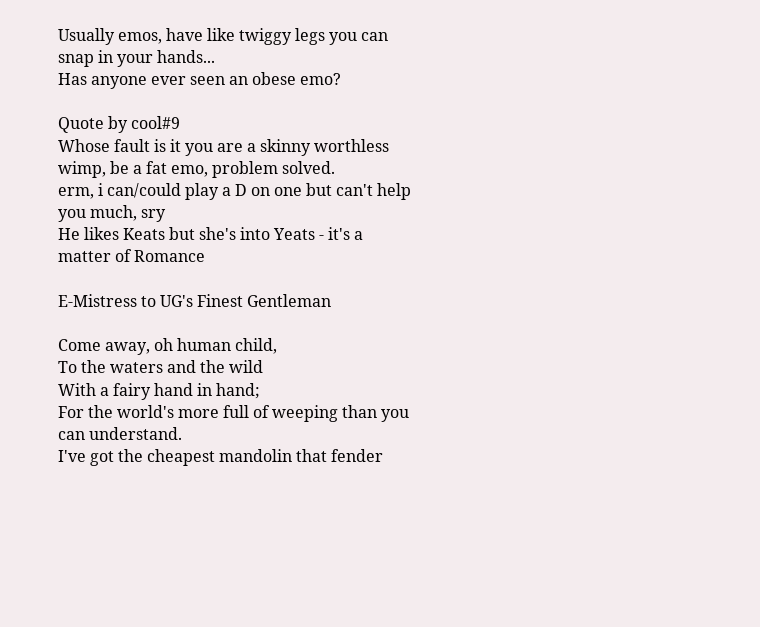Usually emos, have like twiggy legs you can snap in your hands...
Has anyone ever seen an obese emo?

Quote by cool#9
Whose fault is it you are a skinny worthless wimp, be a fat emo, problem solved.
erm, i can/could play a D on one but can't help you much, sry
He likes Keats but she's into Yeats - it's a matter of Romance

E-Mistress to UG's Finest Gentleman

Come away, oh human child,
To the waters and the wild
With a fairy hand in hand;
For the world's more full of weeping than you can understand.
I've got the cheapest mandolin that fender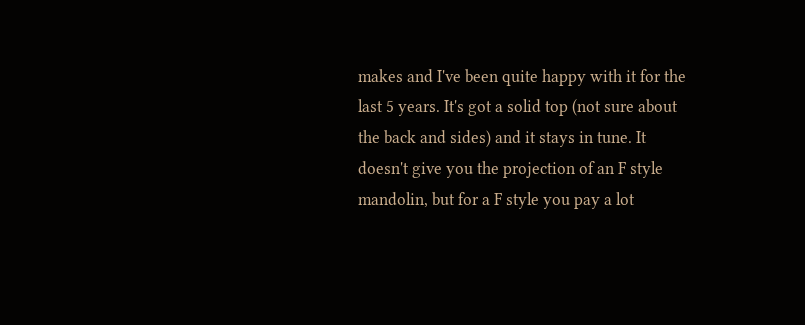makes and I've been quite happy with it for the last 5 years. It's got a solid top (not sure about the back and sides) and it stays in tune. It doesn't give you the projection of an F style mandolin, but for a F style you pay a lot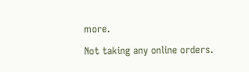more.
Not taking any online orders.